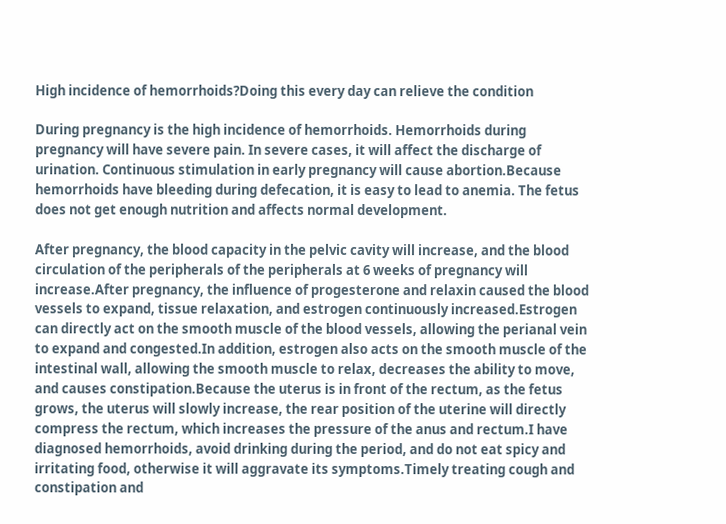High incidence of hemorrhoids?Doing this every day can relieve the condition

During pregnancy is the high incidence of hemorrhoids. Hemorrhoids during pregnancy will have severe pain. In severe cases, it will affect the discharge of urination. Continuous stimulation in early pregnancy will cause abortion.Because hemorrhoids have bleeding during defecation, it is easy to lead to anemia. The fetus does not get enough nutrition and affects normal development.

After pregnancy, the blood capacity in the pelvic cavity will increase, and the blood circulation of the peripherals of the peripherals at 6 weeks of pregnancy will increase.After pregnancy, the influence of progesterone and relaxin caused the blood vessels to expand, tissue relaxation, and estrogen continuously increased.Estrogen can directly act on the smooth muscle of the blood vessels, allowing the perianal vein to expand and congested.In addition, estrogen also acts on the smooth muscle of the intestinal wall, allowing the smooth muscle to relax, decreases the ability to move, and causes constipation.Because the uterus is in front of the rectum, as the fetus grows, the uterus will slowly increase, the rear position of the uterine will directly compress the rectum, which increases the pressure of the anus and rectum.I have diagnosed hemorrhoids, avoid drinking during the period, and do not eat spicy and irritating food, otherwise it will aggravate its symptoms.Timely treating cough and constipation and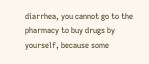diarrhea, you cannot go to the pharmacy to buy drugs by yourself, because some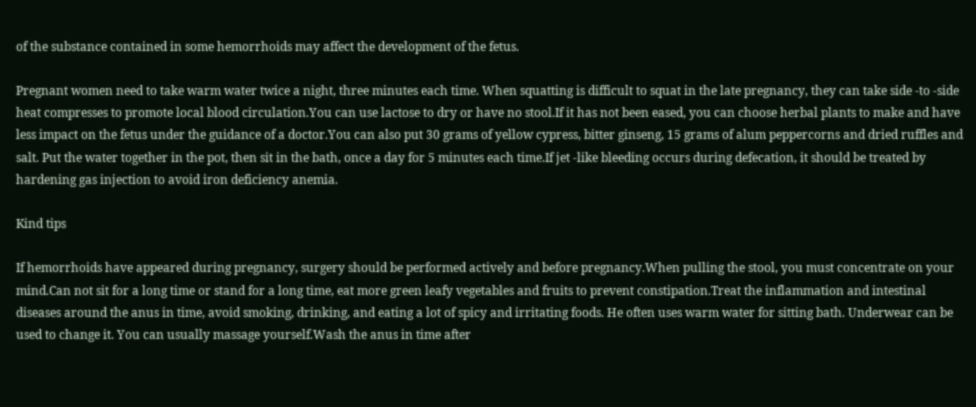of the substance contained in some hemorrhoids may affect the development of the fetus.

Pregnant women need to take warm water twice a night, three minutes each time. When squatting is difficult to squat in the late pregnancy, they can take side -to -side heat compresses to promote local blood circulation.You can use lactose to dry or have no stool.If it has not been eased, you can choose herbal plants to make and have less impact on the fetus under the guidance of a doctor.You can also put 30 grams of yellow cypress, bitter ginseng, 15 grams of alum peppercorns and dried ruffles and salt. Put the water together in the pot, then sit in the bath, once a day for 5 minutes each time.If jet -like bleeding occurs during defecation, it should be treated by hardening gas injection to avoid iron deficiency anemia.

Kind tips

If hemorrhoids have appeared during pregnancy, surgery should be performed actively and before pregnancy.When pulling the stool, you must concentrate on your mind.Can not sit for a long time or stand for a long time, eat more green leafy vegetables and fruits to prevent constipation.Treat the inflammation and intestinal diseases around the anus in time, avoid smoking, drinking, and eating a lot of spicy and irritating foods. He often uses warm water for sitting bath. Underwear can be used to change it. You can usually massage yourself.Wash the anus in time after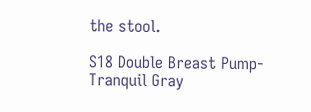the stool.

S18 Double Breast Pump-Tranquil Gray